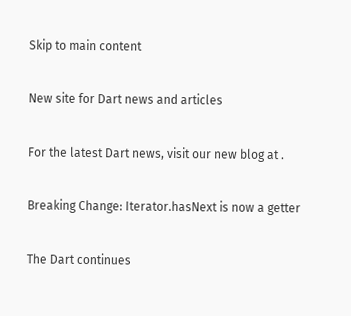Skip to main content

New site for Dart news and articles

For the latest Dart news, visit our new blog at .

Breaking Change: Iterator.hasNext is now a getter

The Dart continues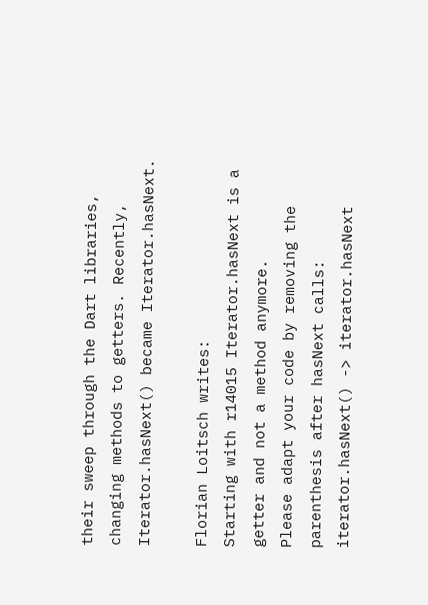their sweep through the Dart libraries, changing methods to getters. Recently, Iterator.hasNext() became Iterator.hasNext.

Florian Loitsch writes:
Starting with r14015 Iterator.hasNext is a getter and not a method anymore.
Please adapt your code by removing the parenthesis after hasNext calls:
iterator.hasNext() -> iterator.hasNext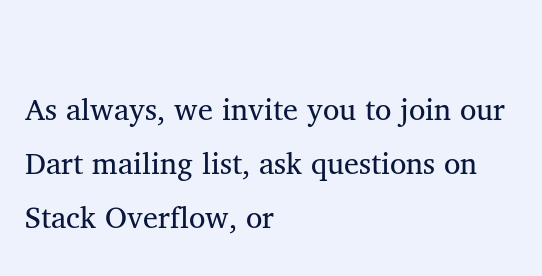As always, we invite you to join our Dart mailing list, ask questions on Stack Overflow, or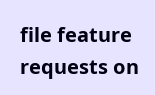file feature requests on